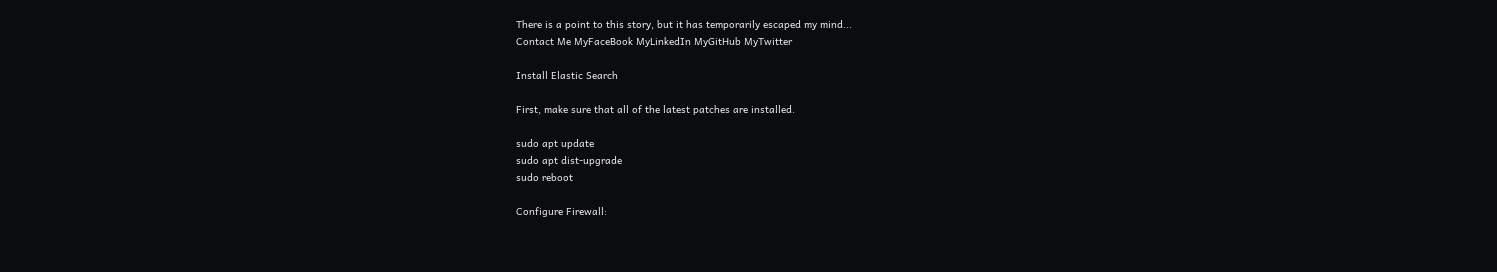There is a point to this story, but it has temporarily escaped my mind...
Contact Me MyFaceBook MyLinkedIn MyGitHub MyTwitter

Install Elastic Search

First, make sure that all of the latest patches are installed.

sudo apt update
sudo apt dist-upgrade
sudo reboot

Configure Firewall: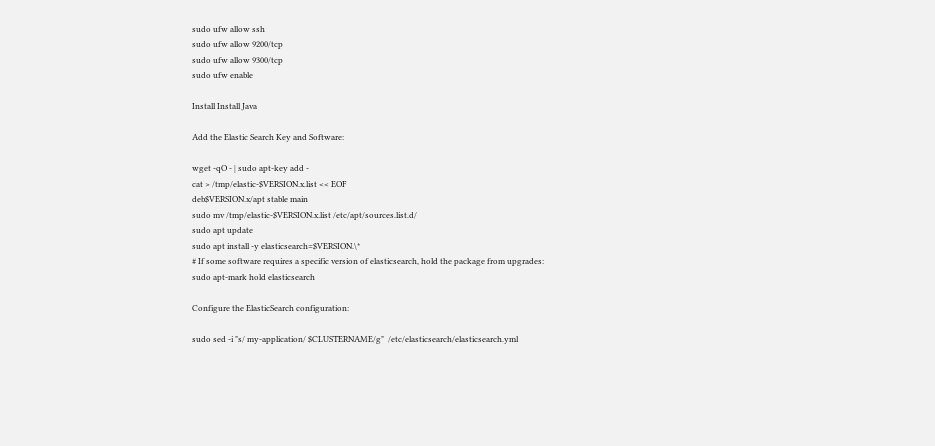sudo ufw allow ssh
sudo ufw allow 9200/tcp
sudo ufw allow 9300/tcp
sudo ufw enable

Install Install Java

Add the Elastic Search Key and Software:

wget -qO - | sudo apt-key add -
cat > /tmp/elastic-$VERSION.x.list << EOF
deb$VERSION.x/apt stable main
sudo mv /tmp/elastic-$VERSION.x.list /etc/apt/sources.list.d/
sudo apt update
sudo apt install -y elasticsearch=$VERSION.\*
# If some software requires a specific version of elasticsearch, hold the package from upgrades:
sudo apt-mark hold elasticsearch

Configure the ElasticSearch configuration:

sudo sed -i "s/ my-application/ $CLUSTERNAME/g"  /etc/elasticsearch/elasticsearch.yml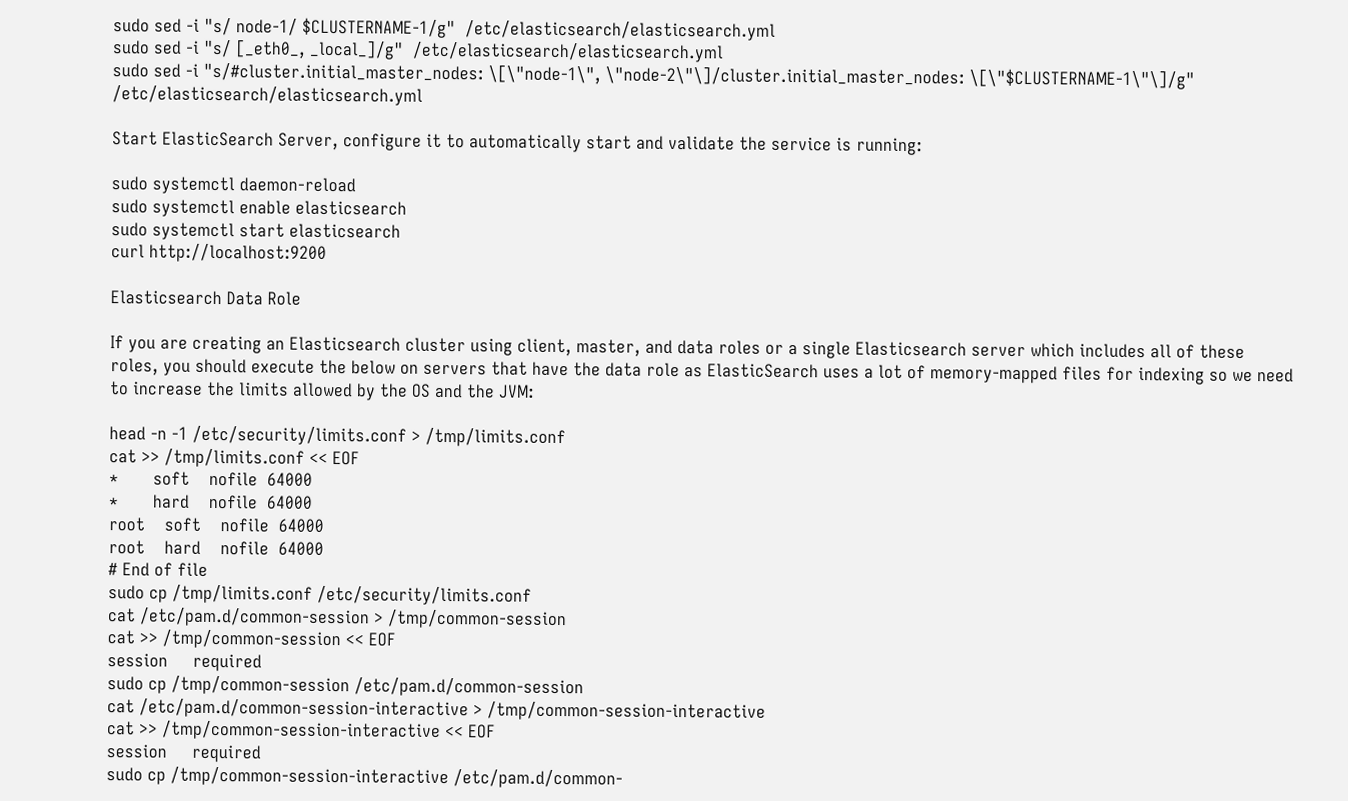sudo sed -i "s/ node-1/ $CLUSTERNAME-1/g"  /etc/elasticsearch/elasticsearch.yml
sudo sed -i "s/ [_eth0_, _local_]/g"  /etc/elasticsearch/elasticsearch.yml
sudo sed -i "s/#cluster.initial_master_nodes: \[\"node-1\", \"node-2\"\]/cluster.initial_master_nodes: \[\"$CLUSTERNAME-1\"\]/g"  /etc/elasticsearch/elasticsearch.yml

Start ElasticSearch Server, configure it to automatically start and validate the service is running:

sudo systemctl daemon-reload
sudo systemctl enable elasticsearch
sudo systemctl start elasticsearch
curl http://localhost:9200

Elasticsearch Data Role

If you are creating an Elasticsearch cluster using client, master, and data roles or a single Elasticsearch server which includes all of these roles, you should execute the below on servers that have the data role as ElasticSearch uses a lot of memory-mapped files for indexing so we need to increase the limits allowed by the OS and the JVM:

head -n -1 /etc/security/limits.conf > /tmp/limits.conf
cat >> /tmp/limits.conf << EOF
*       soft    nofile  64000
*       hard    nofile  64000
root    soft    nofile  64000
root    hard    nofile  64000
# End of file
sudo cp /tmp/limits.conf /etc/security/limits.conf
cat /etc/pam.d/common-session > /tmp/common-session
cat >> /tmp/common-session << EOF
session     required
sudo cp /tmp/common-session /etc/pam.d/common-session
cat /etc/pam.d/common-session-interactive > /tmp/common-session-interactive
cat >> /tmp/common-session-interactive << EOF
session     required
sudo cp /tmp/common-session-interactive /etc/pam.d/common-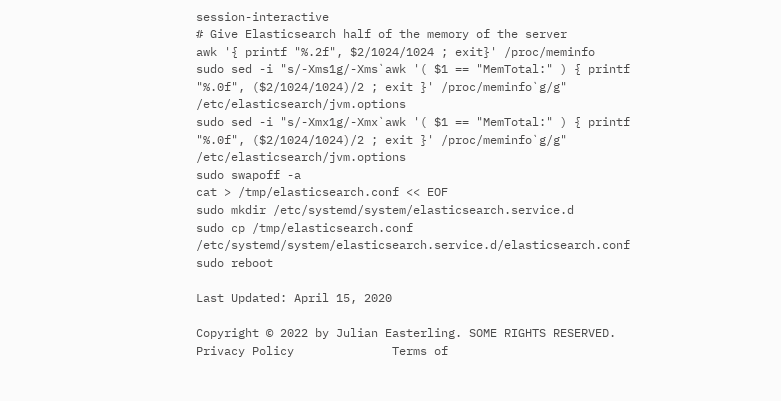session-interactive
# Give Elasticsearch half of the memory of the server
awk '{ printf "%.2f", $2/1024/1024 ; exit}' /proc/meminfo
sudo sed -i "s/-Xms1g/-Xms`awk '( $1 == "MemTotal:" ) { printf "%.0f", ($2/1024/1024)/2 ; exit }' /proc/meminfo`g/g"  /etc/elasticsearch/jvm.options
sudo sed -i "s/-Xmx1g/-Xmx`awk '( $1 == "MemTotal:" ) { printf "%.0f", ($2/1024/1024)/2 ; exit }' /proc/meminfo`g/g"  /etc/elasticsearch/jvm.options
sudo swapoff -a
cat > /tmp/elasticsearch.conf << EOF
sudo mkdir /etc/systemd/system/elasticsearch.service.d
sudo cp /tmp/elasticsearch.conf /etc/systemd/system/elasticsearch.service.d/elasticsearch.conf
sudo reboot

Last Updated: April 15, 2020

Copyright © 2022 by Julian Easterling. SOME RIGHTS RESERVED.
Privacy Policy              Terms of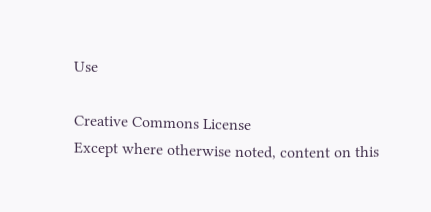Use

Creative Commons License
Except where otherwise noted, content on this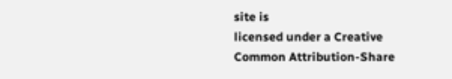site is
licensed under a Creative Common Attribution-Share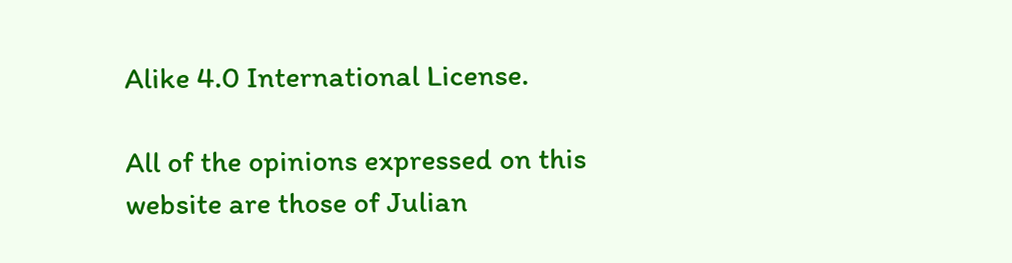Alike 4.0 International License.

All of the opinions expressed on this website are those of Julian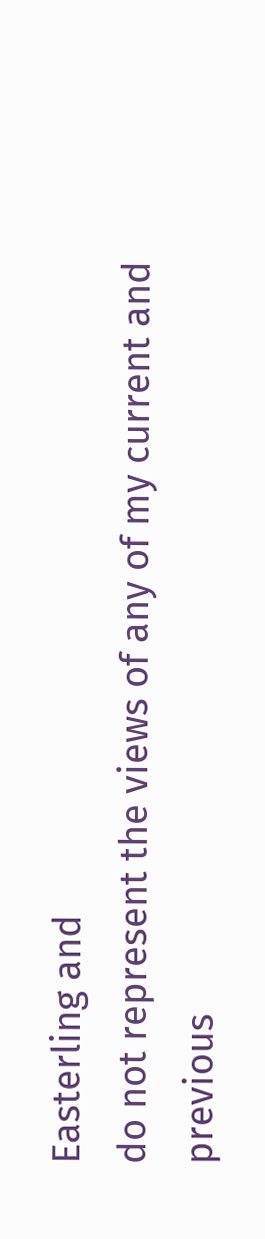Easterling and
do not represent the views of any of my current and previous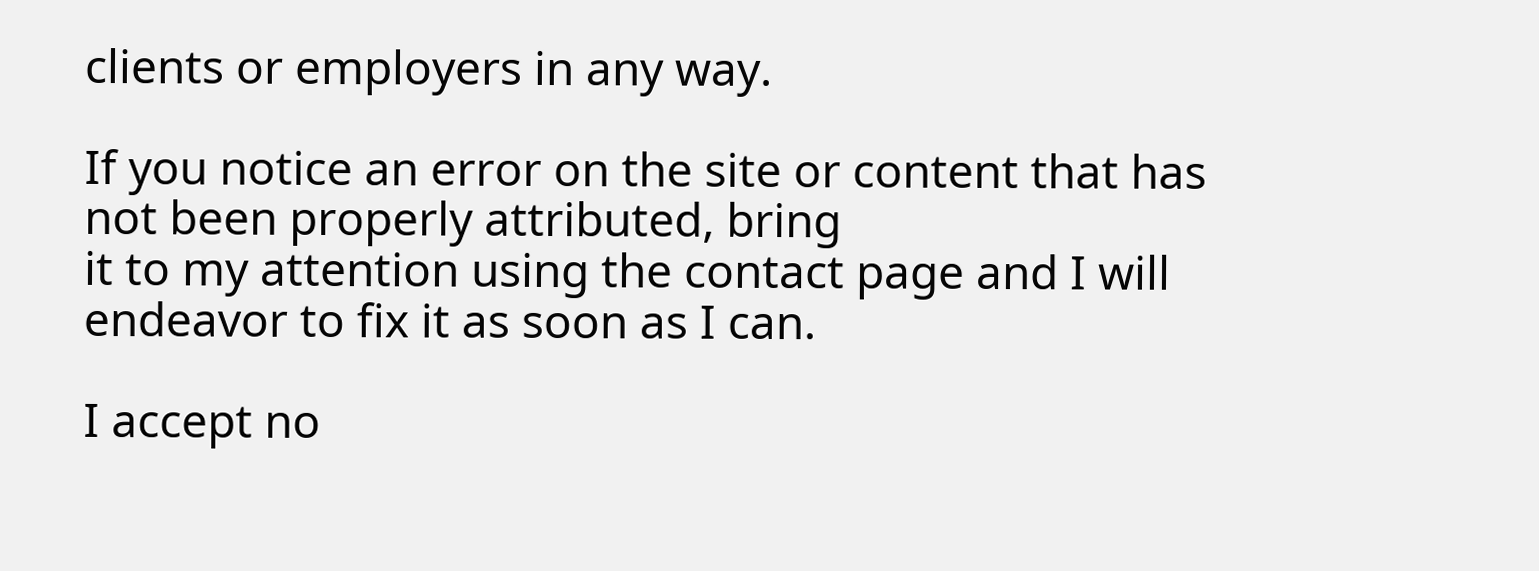clients or employers in any way.

If you notice an error on the site or content that has not been properly attributed, bring
it to my attention using the contact page and I will endeavor to fix it as soon as I can.

I accept no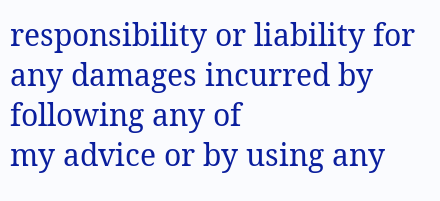responsibility or liability for any damages incurred by following any of
my advice or by using any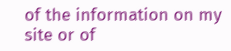of the information on my site or of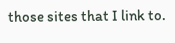those sites that I link to.